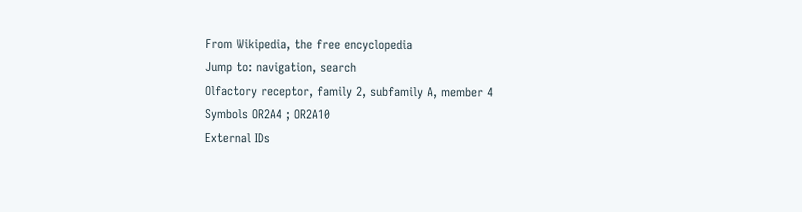From Wikipedia, the free encyclopedia
Jump to: navigation, search
Olfactory receptor, family 2, subfamily A, member 4
Symbols OR2A4 ; OR2A10
External IDs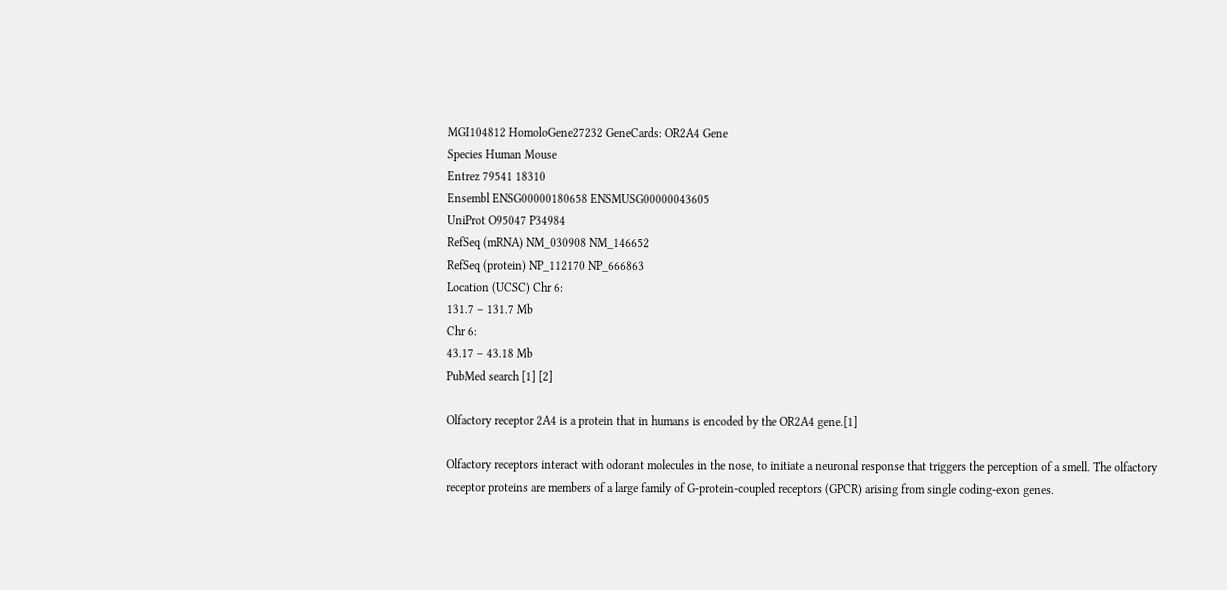MGI104812 HomoloGene27232 GeneCards: OR2A4 Gene
Species Human Mouse
Entrez 79541 18310
Ensembl ENSG00000180658 ENSMUSG00000043605
UniProt O95047 P34984
RefSeq (mRNA) NM_030908 NM_146652
RefSeq (protein) NP_112170 NP_666863
Location (UCSC) Chr 6:
131.7 – 131.7 Mb
Chr 6:
43.17 – 43.18 Mb
PubMed search [1] [2]

Olfactory receptor 2A4 is a protein that in humans is encoded by the OR2A4 gene.[1]

Olfactory receptors interact with odorant molecules in the nose, to initiate a neuronal response that triggers the perception of a smell. The olfactory receptor proteins are members of a large family of G-protein-coupled receptors (GPCR) arising from single coding-exon genes.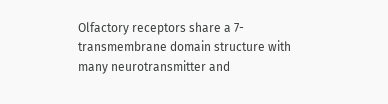Olfactory receptors share a 7-transmembrane domain structure with many neurotransmitter and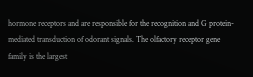hormone receptors and are responsible for the recognition and G protein-mediated transduction of odorant signals. The olfactory receptor gene family is the largest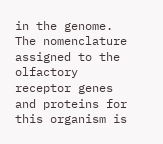in the genome. The nomenclature assigned to the olfactory receptor genes and proteins for this organism is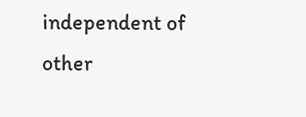independent of other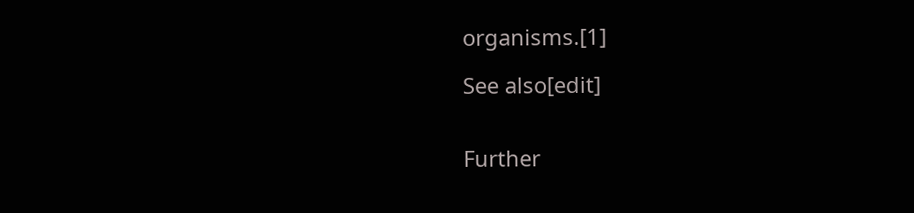organisms.[1]

See also[edit]


Further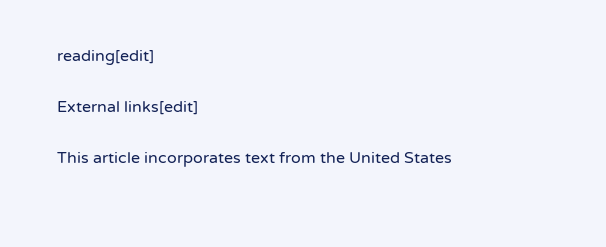reading[edit]

External links[edit]

This article incorporates text from the United States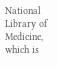National Library of Medicine, which is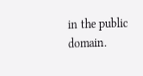in the public domain.